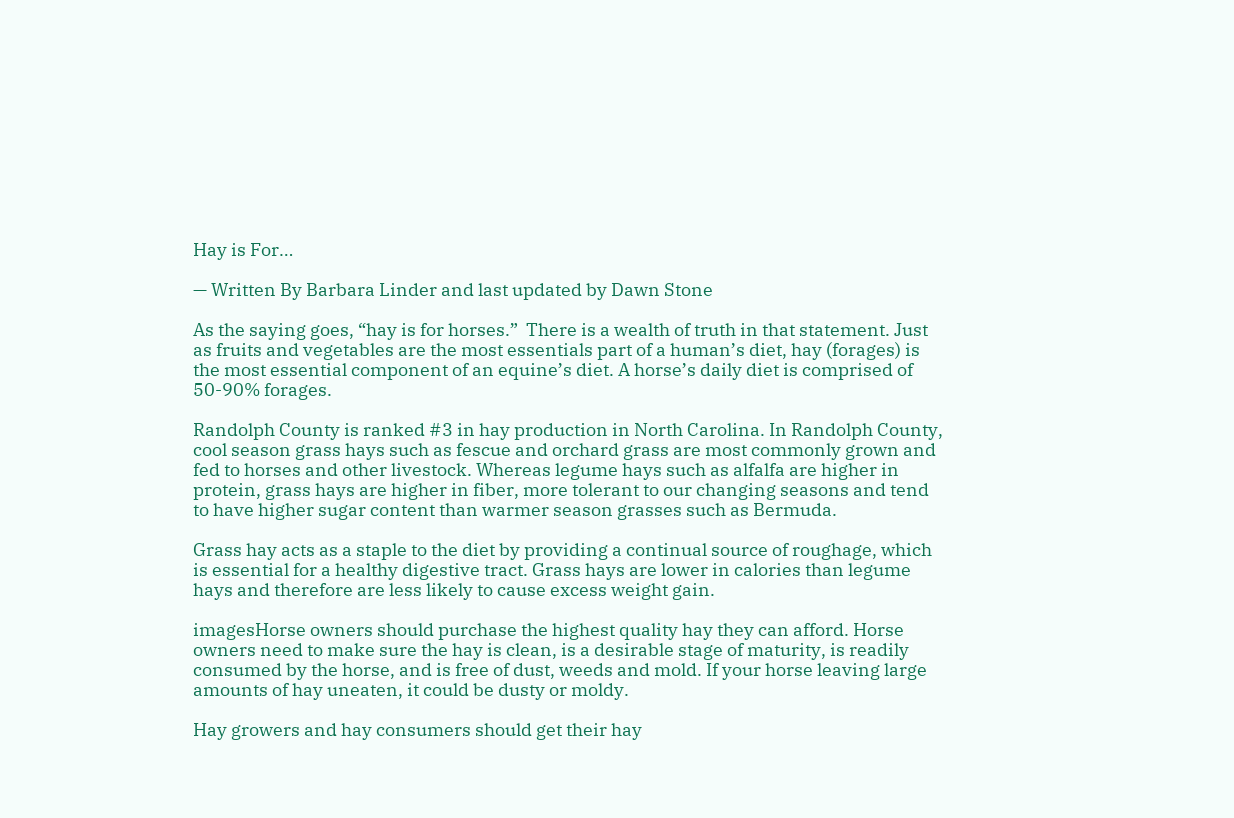Hay is For…

— Written By Barbara Linder and last updated by Dawn Stone

As the saying goes, “hay is for horses.”  There is a wealth of truth in that statement. Just as fruits and vegetables are the most essentials part of a human’s diet, hay (forages) is the most essential component of an equine’s diet. A horse’s daily diet is comprised of 50-90% forages.

Randolph County is ranked #3 in hay production in North Carolina. In Randolph County, cool season grass hays such as fescue and orchard grass are most commonly grown and fed to horses and other livestock. Whereas legume hays such as alfalfa are higher in protein, grass hays are higher in fiber, more tolerant to our changing seasons and tend to have higher sugar content than warmer season grasses such as Bermuda.

Grass hay acts as a staple to the diet by providing a continual source of roughage, which is essential for a healthy digestive tract. Grass hays are lower in calories than legume hays and therefore are less likely to cause excess weight gain.

imagesHorse owners should purchase the highest quality hay they can afford. Horse owners need to make sure the hay is clean, is a desirable stage of maturity, is readily consumed by the horse, and is free of dust, weeds and mold. If your horse leaving large amounts of hay uneaten, it could be dusty or moldy.

Hay growers and hay consumers should get their hay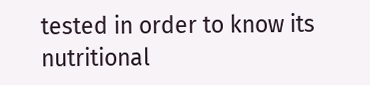tested in order to know its nutritional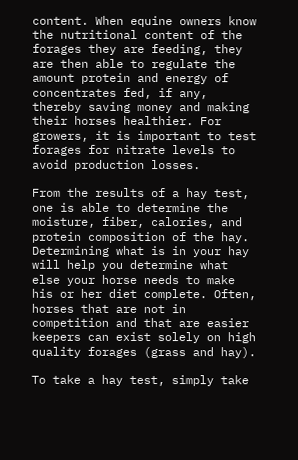content. When equine owners know the nutritional content of the forages they are feeding, they are then able to regulate the amount protein and energy of concentrates fed, if any, thereby saving money and making their horses healthier. For growers, it is important to test forages for nitrate levels to avoid production losses.

From the results of a hay test, one is able to determine the moisture, fiber, calories, and protein composition of the hay. Determining what is in your hay will help you determine what else your horse needs to make his or her diet complete. Often, horses that are not in competition and that are easier keepers can exist solely on high quality forages (grass and hay).

To take a hay test, simply take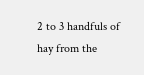2 to 3 handfuls of hay from the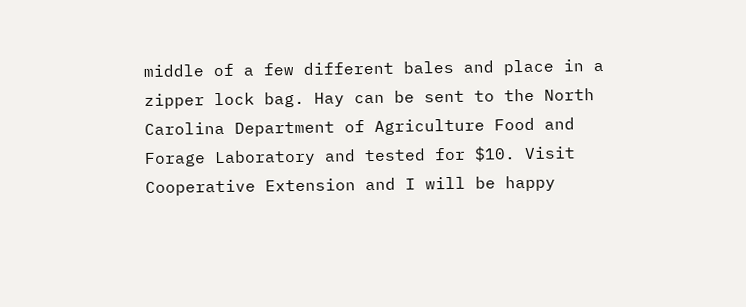middle of a few different bales and place in a zipper lock bag. Hay can be sent to the North Carolina Department of Agriculture Food and Forage Laboratory and tested for $10. Visit Cooperative Extension and I will be happy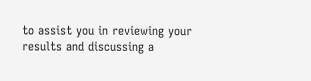to assist you in reviewing your results and discussing a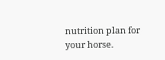nutrition plan for your horse.